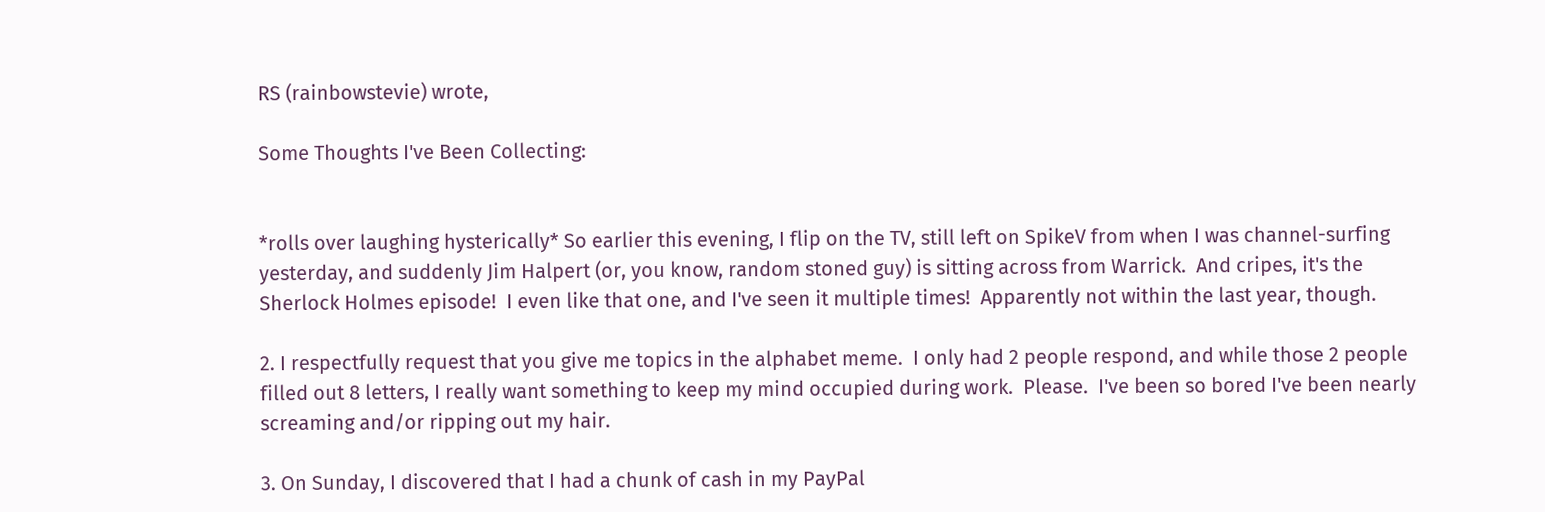RS (rainbowstevie) wrote,

Some Thoughts I've Been Collecting:


*rolls over laughing hysterically* So earlier this evening, I flip on the TV, still left on SpikeV from when I was channel-surfing yesterday, and suddenly Jim Halpert (or, you know, random stoned guy) is sitting across from Warrick.  And cripes, it's the Sherlock Holmes episode!  I even like that one, and I've seen it multiple times!  Apparently not within the last year, though.

2. I respectfully request that you give me topics in the alphabet meme.  I only had 2 people respond, and while those 2 people filled out 8 letters, I really want something to keep my mind occupied during work.  Please.  I've been so bored I've been nearly screaming and/or ripping out my hair.

3. On Sunday, I discovered that I had a chunk of cash in my PayPal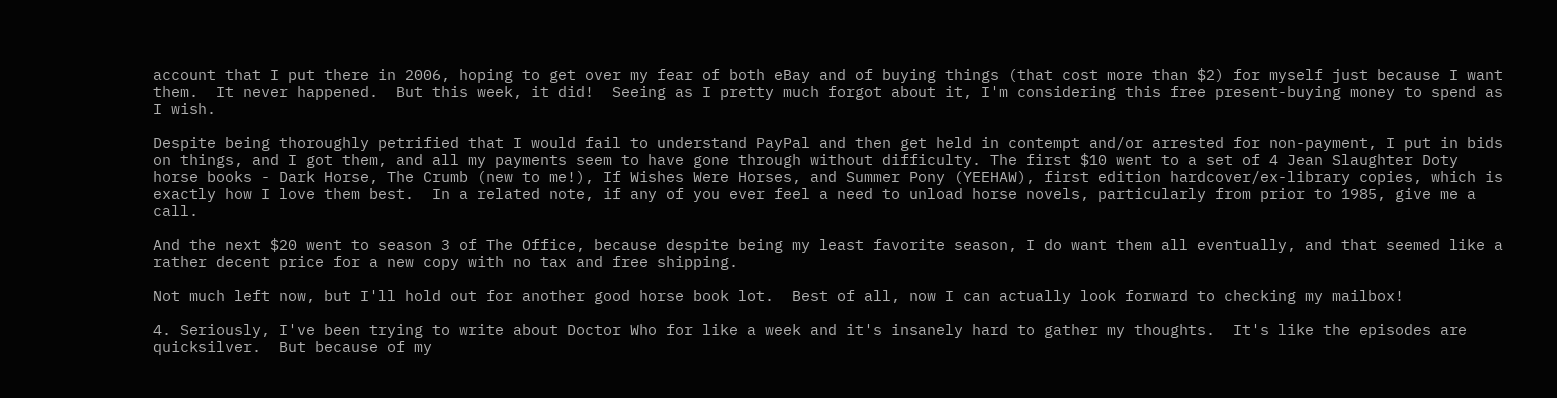account that I put there in 2006, hoping to get over my fear of both eBay and of buying things (that cost more than $2) for myself just because I want them.  It never happened.  But this week, it did!  Seeing as I pretty much forgot about it, I'm considering this free present-buying money to spend as I wish.

Despite being thoroughly petrified that I would fail to understand PayPal and then get held in contempt and/or arrested for non-payment, I put in bids on things, and I got them, and all my payments seem to have gone through without difficulty. The first $10 went to a set of 4 Jean Slaughter Doty horse books - Dark Horse, The Crumb (new to me!), If Wishes Were Horses, and Summer Pony (YEEHAW), first edition hardcover/ex-library copies, which is exactly how I love them best.  In a related note, if any of you ever feel a need to unload horse novels, particularly from prior to 1985, give me a call.

And the next $20 went to season 3 of The Office, because despite being my least favorite season, I do want them all eventually, and that seemed like a rather decent price for a new copy with no tax and free shipping.

Not much left now, but I'll hold out for another good horse book lot.  Best of all, now I can actually look forward to checking my mailbox!

4. Seriously, I've been trying to write about Doctor Who for like a week and it's insanely hard to gather my thoughts.  It's like the episodes are quicksilver.  But because of my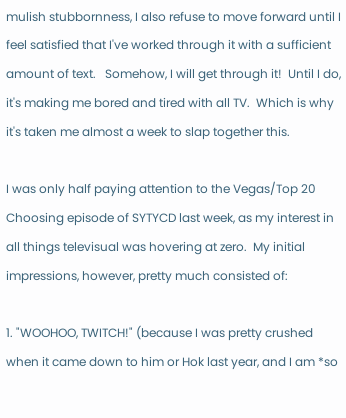mulish stubbornness, I also refuse to move forward until I feel satisfied that I've worked through it with a sufficient amount of text.   Somehow, I will get through it!  Until I do, it's making me bored and tired with all TV.  Which is why it's taken me almost a week to slap together this.

I was only half paying attention to the Vegas/Top 20 Choosing episode of SYTYCD last week, as my interest in all things televisual was hovering at zero.  My initial impressions, however, pretty much consisted of:

1. "WOOHOO, TWITCH!" (because I was pretty crushed when it came down to him or Hok last year, and I am *so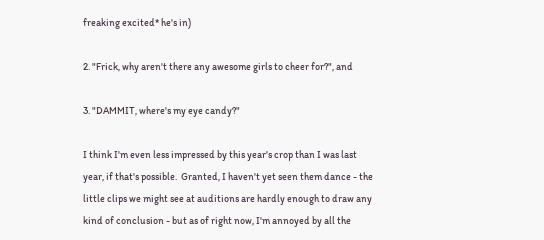freaking excited* he's in)

2. "Frick, why aren't there any awesome girls to cheer for?", and

3. "DAMMIT, where's my eye candy?"

I think I'm even less impressed by this year's crop than I was last year, if that's possible.  Granted, I haven't yet seen them dance - the little clips we might see at auditions are hardly enough to draw any kind of conclusion - but as of right now, I'm annoyed by all the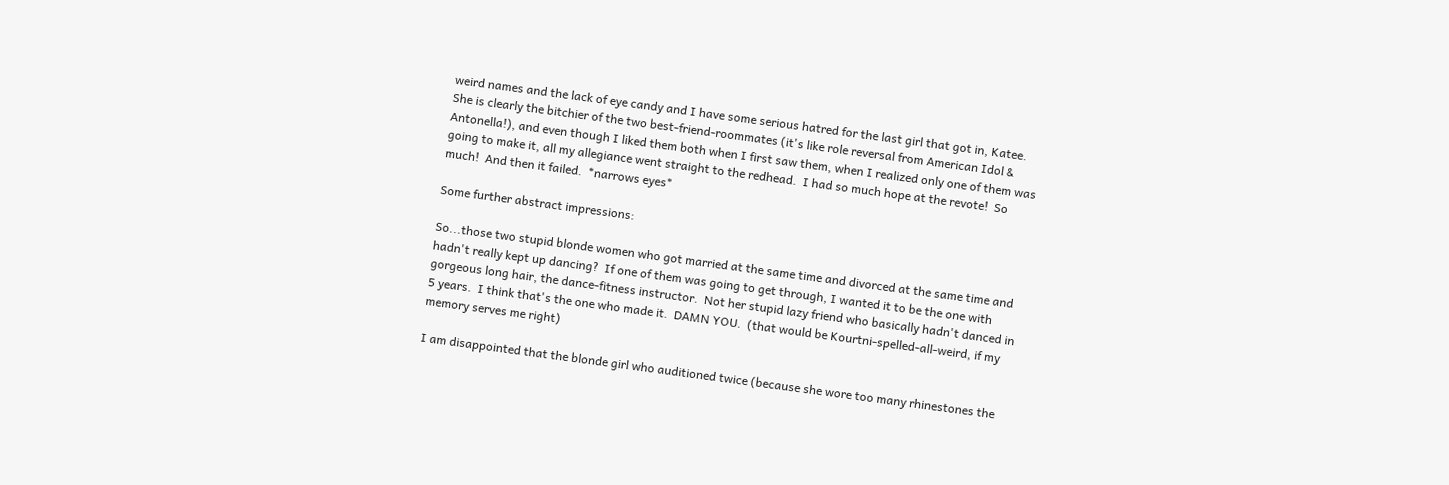weird names and the lack of eye candy and I have some serious hatred for the last girl that got in, Katee.  She is clearly the bitchier of the two best-friend-roommates (it's like role reversal from American Idol & Antonella!), and even though I liked them both when I first saw them, when I realized only one of them was going to make it, all my allegiance went straight to the redhead.  I had so much hope at the revote!  So much!  And then it failed.  *narrows eyes*

Some further abstract impressions:

So...those two stupid blonde women who got married at the same time and divorced at the same time and hadn't really kept up dancing?  If one of them was going to get through, I wanted it to be the one with gorgeous long hair, the dance-fitness instructor.  Not her stupid lazy friend who basically hadn't danced in 5 years.  I think that's the one who made it.  DAMN YOU.  (that would be Kourtni-spelled-all-weird, if my memory serves me right)

I am disappointed that the blonde girl who auditioned twice (because she wore too many rhinestones the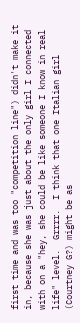first time and was too "competition line") didn't make it in, because she was just about the only girl I connected with on a "hey, she could be like someone I know in real life" level.  Grrrr.  I think that one Italian girl (Courtney G?) might be as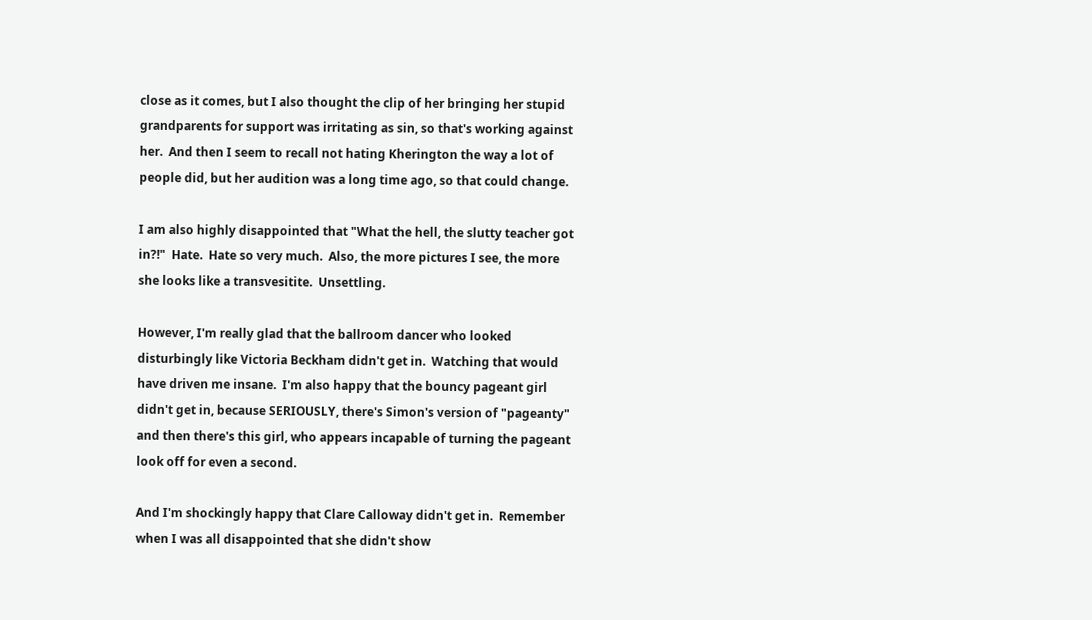close as it comes, but I also thought the clip of her bringing her stupid grandparents for support was irritating as sin, so that's working against her.  And then I seem to recall not hating Kherington the way a lot of people did, but her audition was a long time ago, so that could change.

I am also highly disappointed that "What the hell, the slutty teacher got in?!"  Hate.  Hate so very much.  Also, the more pictures I see, the more she looks like a transvesitite.  Unsettling.

However, I'm really glad that the ballroom dancer who looked disturbingly like Victoria Beckham didn't get in.  Watching that would have driven me insane.  I'm also happy that the bouncy pageant girl didn't get in, because SERIOUSLY, there's Simon's version of "pageanty" and then there's this girl, who appears incapable of turning the pageant look off for even a second.

And I'm shockingly happy that Clare Calloway didn't get in.  Remember when I was all disappointed that she didn't show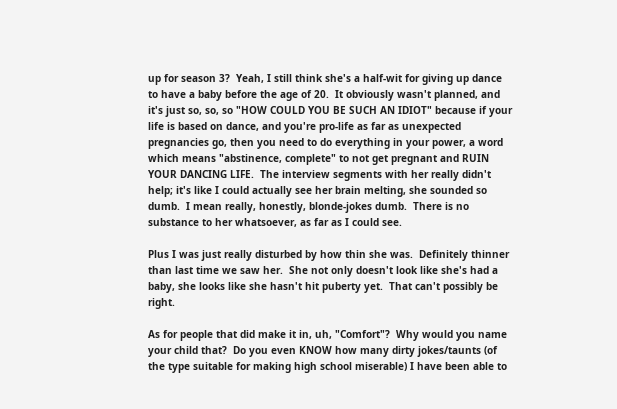up for season 3?  Yeah, I still think she's a half-wit for giving up dance to have a baby before the age of 20.  It obviously wasn't planned, and it's just so, so, so "HOW COULD YOU BE SUCH AN IDIOT" because if your life is based on dance, and you're pro-life as far as unexpected pregnancies go, then you need to do everything in your power, a word which means "abstinence, complete" to not get pregnant and RUIN YOUR DANCING LIFE.  The interview segments with her really didn't help; it's like I could actually see her brain melting, she sounded so dumb.  I mean really, honestly, blonde-jokes dumb.  There is no substance to her whatsoever, as far as I could see.

Plus I was just really disturbed by how thin she was.  Definitely thinner than last time we saw her.  She not only doesn't look like she's had a baby, she looks like she hasn't hit puberty yet.  That can't possibly be right.

As for people that did make it in, uh, "Comfort"?  Why would you name your child that?  Do you even KNOW how many dirty jokes/taunts (of the type suitable for making high school miserable) I have been able to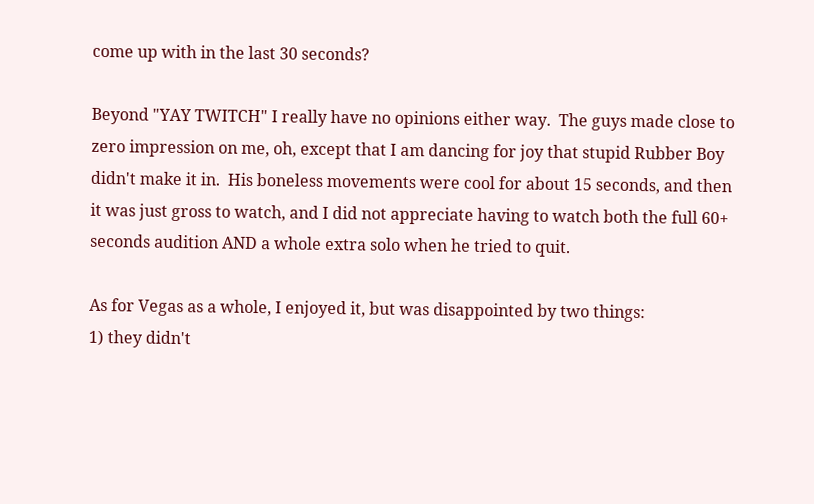come up with in the last 30 seconds?

Beyond "YAY TWITCH" I really have no opinions either way.  The guys made close to zero impression on me, oh, except that I am dancing for joy that stupid Rubber Boy didn't make it in.  His boneless movements were cool for about 15 seconds, and then it was just gross to watch, and I did not appreciate having to watch both the full 60+ seconds audition AND a whole extra solo when he tried to quit.

As for Vegas as a whole, I enjoyed it, but was disappointed by two things:
1) they didn't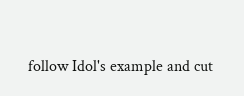follow Idol's example and cut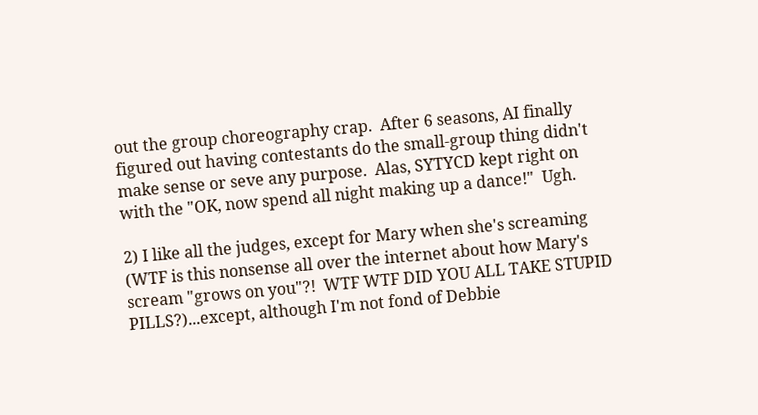out the group choreography crap.  After 6 seasons, AI finally figured out having contestants do the small-group thing didn't make sense or seve any purpose.  Alas, SYTYCD kept right on with the "OK, now spend all night making up a dance!"  Ugh.

2) I like all the judges, except for Mary when she's screaming (WTF is this nonsense all over the internet about how Mary's scream "grows on you"?!  WTF WTF DID YOU ALL TAKE STUPID PILLS?)...except, although I'm not fond of Debbie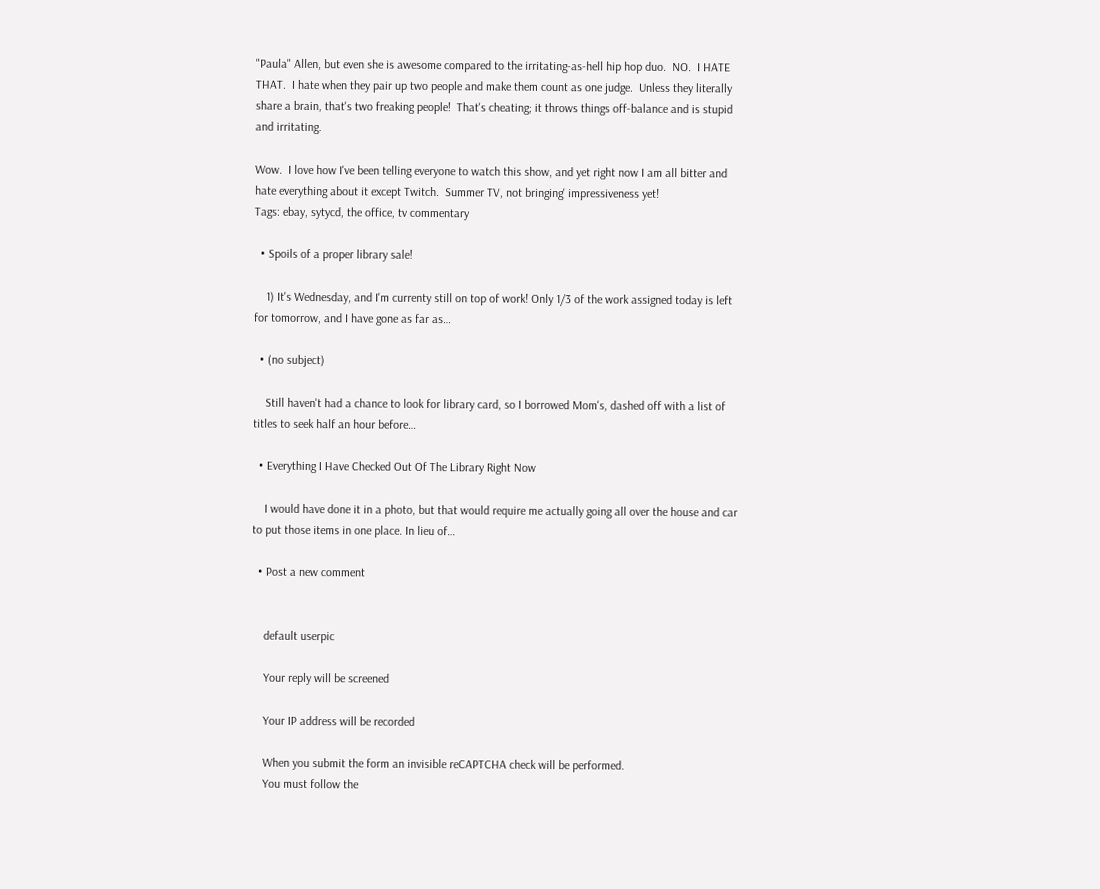"Paula" Allen, but even she is awesome compared to the irritating-as-hell hip hop duo.  NO.  I HATE THAT.  I hate when they pair up two people and make them count as one judge.  Unless they literally share a brain, that's two freaking people!  That's cheating; it throws things off-balance and is stupid and irritating.

Wow.  I love how I've been telling everyone to watch this show, and yet right now I am all bitter and hate everything about it except Twitch.  Summer TV, not bringing' impressiveness yet!
Tags: ebay, sytycd, the office, tv commentary

  • Spoils of a proper library sale!

    1) It's Wednesday, and I'm currenty still on top of work! Only 1/3 of the work assigned today is left for tomorrow, and I have gone as far as…

  • (no subject)

    Still haven't had a chance to look for library card, so I borrowed Mom's, dashed off with a list of titles to seek half an hour before…

  • Everything I Have Checked Out Of The Library Right Now

    I would have done it in a photo, but that would require me actually going all over the house and car to put those items in one place. In lieu of…

  • Post a new comment


    default userpic

    Your reply will be screened

    Your IP address will be recorded

    When you submit the form an invisible reCAPTCHA check will be performed.
    You must follow the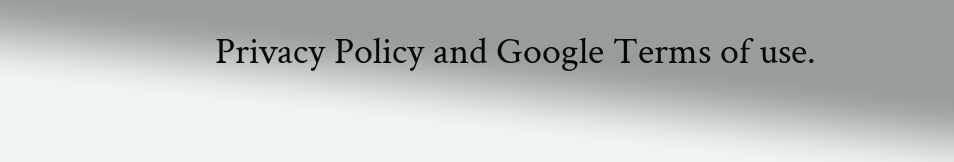Privacy Policy and Google Terms of use.